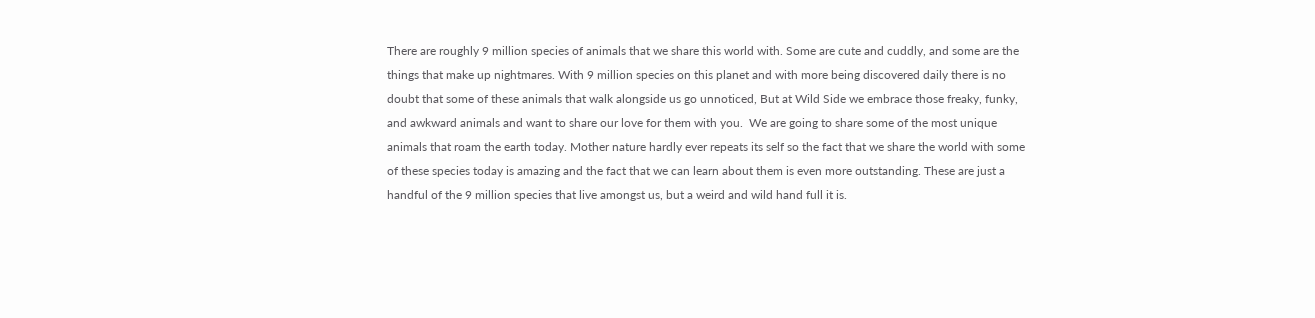There are roughly 9 million species of animals that we share this world with. Some are cute and cuddly, and some are the things that make up nightmares. With 9 million species on this planet and with more being discovered daily there is no doubt that some of these animals that walk alongside us go unnoticed, But at Wild Side we embrace those freaky, funky, and awkward animals and want to share our love for them with you.  We are going to share some of the most unique animals that roam the earth today. Mother nature hardly ever repeats its self so the fact that we share the world with some of these species today is amazing and the fact that we can learn about them is even more outstanding. These are just a handful of the 9 million species that live amongst us, but a weird and wild hand full it is.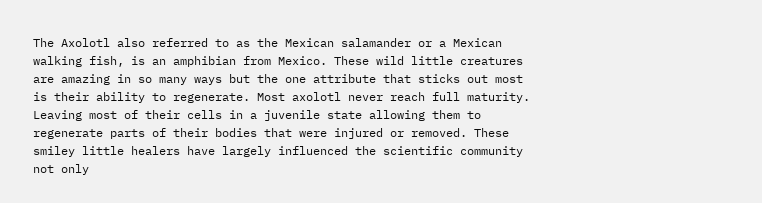The Axolotl also referred to as the Mexican salamander or a Mexican walking fish, is an amphibian from Mexico. These wild little creatures are amazing in so many ways but the one attribute that sticks out most is their ability to regenerate. Most axolotl never reach full maturity. Leaving most of their cells in a juvenile state allowing them to regenerate parts of their bodies that were injured or removed. These smiley little healers have largely influenced the scientific community not only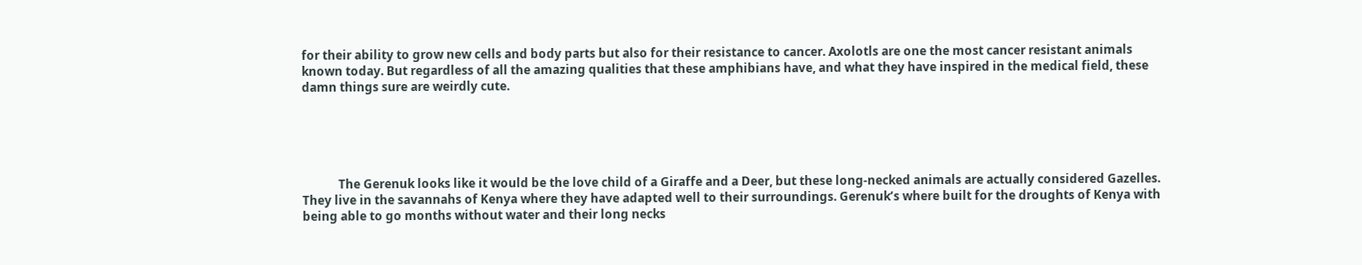for their ability to grow new cells and body parts but also for their resistance to cancer. Axolotls are one the most cancer resistant animals known today. But regardless of all the amazing qualities that these amphibians have, and what they have inspired in the medical field, these damn things sure are weirdly cute.





            The Gerenuk looks like it would be the love child of a Giraffe and a Deer, but these long-necked animals are actually considered Gazelles. They live in the savannahs of Kenya where they have adapted well to their surroundings. Gerenuk’s where built for the droughts of Kenya with being able to go months without water and their long necks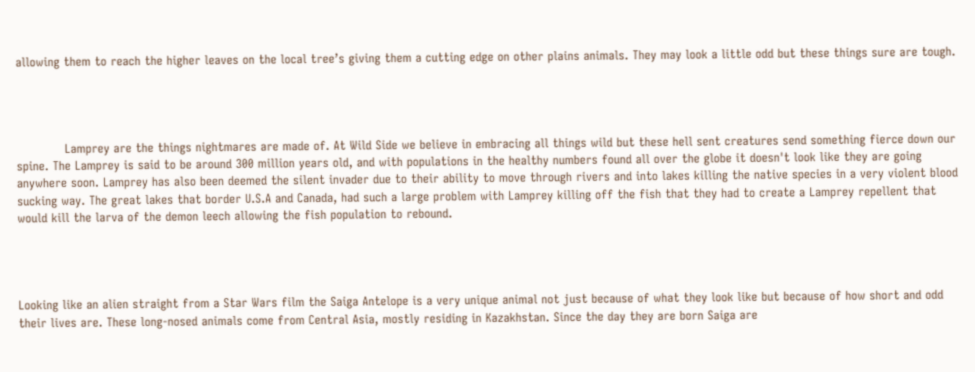allowing them to reach the higher leaves on the local tree’s giving them a cutting edge on other plains animals. They may look a little odd but these things sure are tough.




            Lamprey are the things nightmares are made of. At Wild Side we believe in embracing all things wild but these hell sent creatures send something fierce down our spine. The Lamprey is said to be around 300 million years old, and with populations in the healthy numbers found all over the globe it doesn't look like they are going anywhere soon. Lamprey has also been deemed the silent invader due to their ability to move through rivers and into lakes killing the native species in a very violent blood sucking way. The great lakes that border U.S.A and Canada, had such a large problem with Lamprey killing off the fish that they had to create a Lamprey repellent that would kill the larva of the demon leech allowing the fish population to rebound.




Looking like an alien straight from a Star Wars film the Saiga Antelope is a very unique animal not just because of what they look like but because of how short and odd their lives are. These long-nosed animals come from Central Asia, mostly residing in Kazakhstan. Since the day they are born Saiga are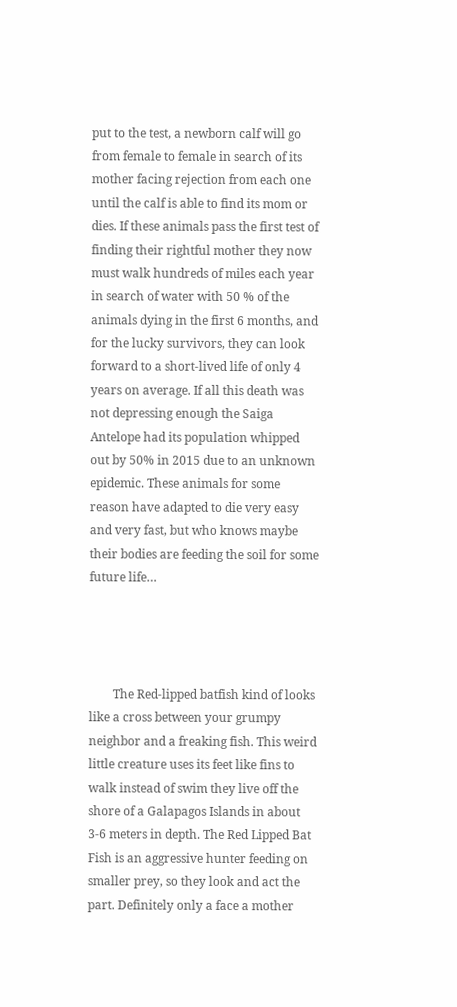put to the test, a newborn calf will go from female to female in search of its mother facing rejection from each one until the calf is able to find its mom or dies. If these animals pass the first test of finding their rightful mother they now must walk hundreds of miles each year in search of water with 50 % of the animals dying in the first 6 months, and for the lucky survivors, they can look forward to a short-lived life of only 4 years on average. If all this death was not depressing enough the Saiga Antelope had its population whipped out by 50% in 2015 due to an unknown epidemic. These animals for some reason have adapted to die very easy and very fast, but who knows maybe their bodies are feeding the soil for some future life…




        The Red-lipped batfish kind of looks like a cross between your grumpy neighbor and a freaking fish. This weird little creature uses its feet like fins to walk instead of swim they live off the shore of a Galapagos Islands in about 3-6 meters in depth. The Red Lipped Bat Fish is an aggressive hunter feeding on smaller prey, so they look and act the part. Definitely only a face a mother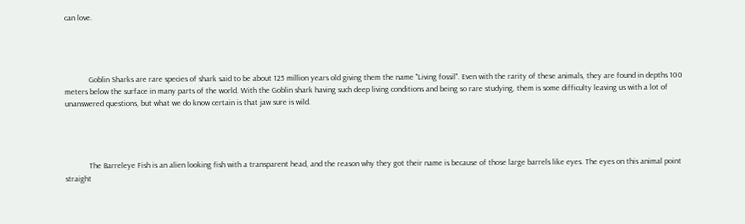can love.




            Goblin Sharks are rare species of shark said to be about 125 million years old giving them the name "Living fossil". Even with the rarity of these animals, they are found in depths 100 meters below the surface in many parts of the world. With the Goblin shark having such deep living conditions and being so rare studying, them is some difficulty leaving us with a lot of unanswered questions, but what we do know certain is that jaw sure is wild.




            The Barreleye Fish is an alien looking fish with a transparent head, and the reason why they got their name is because of those large barrels like eyes. The eyes on this animal point straight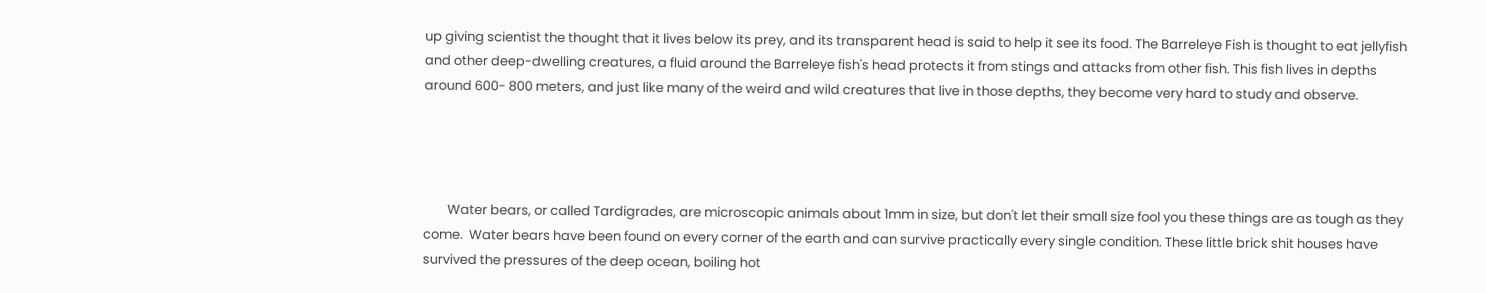up giving scientist the thought that it lives below its prey, and its transparent head is said to help it see its food. The Barreleye Fish is thought to eat jellyfish and other deep-dwelling creatures, a fluid around the Barreleye fish's head protects it from stings and attacks from other fish. This fish lives in depths around 600- 800 meters, and just like many of the weird and wild creatures that live in those depths, they become very hard to study and observe.




        Water bears, or called Tardigrades, are microscopic animals about 1mm in size, but don't let their small size fool you these things are as tough as they come.  Water bears have been found on every corner of the earth and can survive practically every single condition. These little brick shit houses have survived the pressures of the deep ocean, boiling hot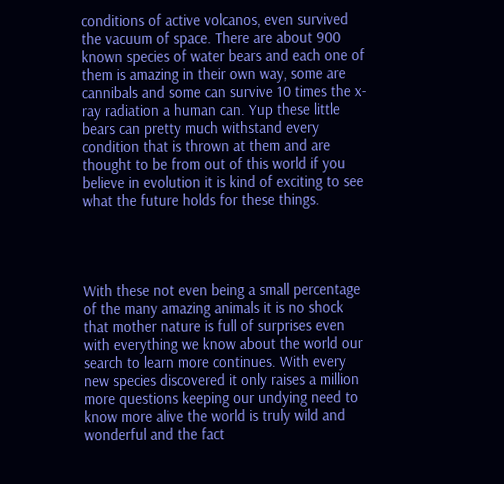conditions of active volcanos, even survived the vacuum of space. There are about 900 known species of water bears and each one of them is amazing in their own way, some are cannibals and some can survive 10 times the x-ray radiation a human can. Yup these little bears can pretty much withstand every condition that is thrown at them and are thought to be from out of this world if you believe in evolution it is kind of exciting to see what the future holds for these things.




With these not even being a small percentage of the many amazing animals it is no shock that mother nature is full of surprises even with everything we know about the world our search to learn more continues. With every new species discovered it only raises a million more questions keeping our undying need to know more alive the world is truly wild and wonderful and the fact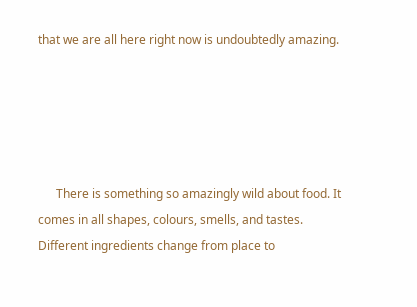that we are all here right now is undoubtedly amazing.





      There is something so amazingly wild about food. It comes in all shapes, colours, smells, and tastes. Different ingredients change from place to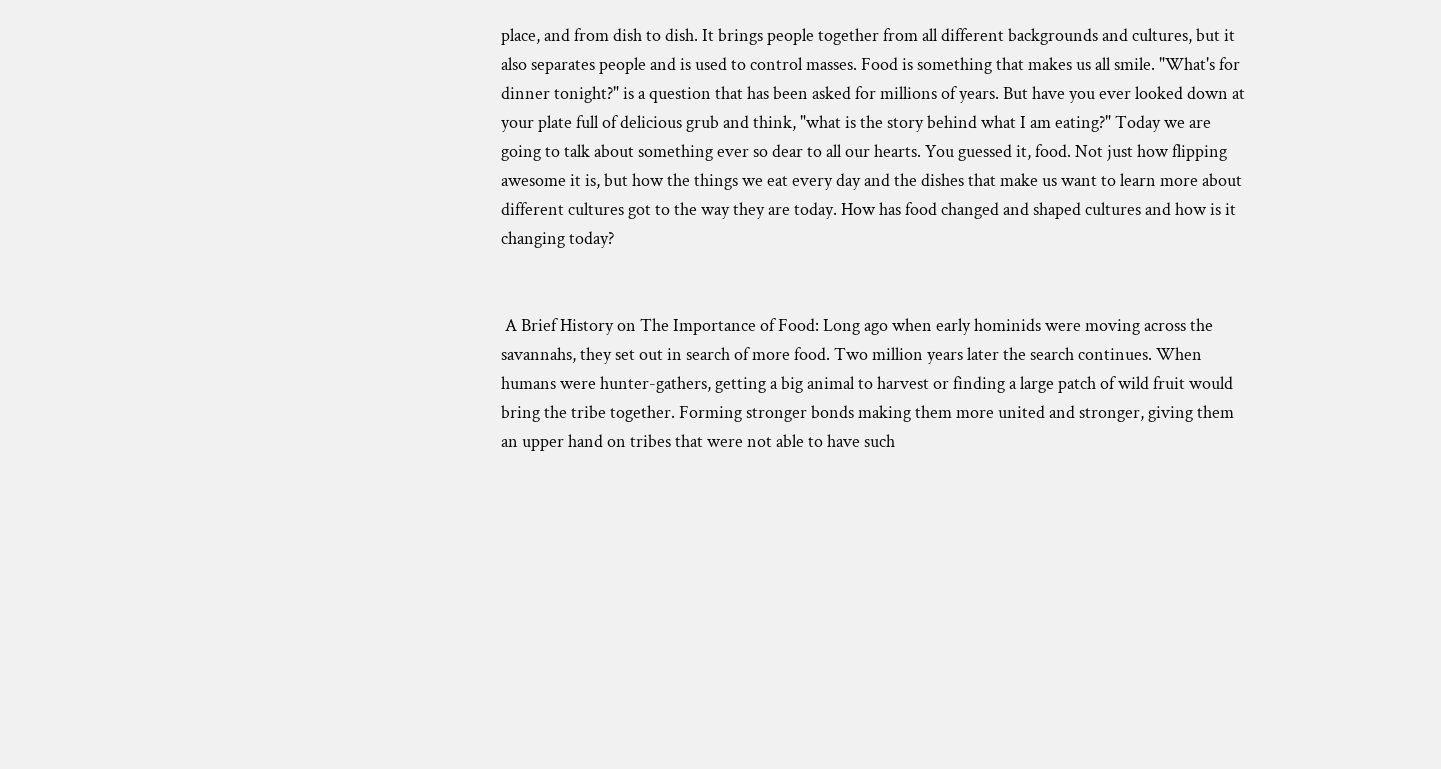place, and from dish to dish. It brings people together from all different backgrounds and cultures, but it also separates people and is used to control masses. Food is something that makes us all smile. "What's for dinner tonight?" is a question that has been asked for millions of years. But have you ever looked down at your plate full of delicious grub and think, "what is the story behind what I am eating?" Today we are going to talk about something ever so dear to all our hearts. You guessed it, food. Not just how flipping awesome it is, but how the things we eat every day and the dishes that make us want to learn more about different cultures got to the way they are today. How has food changed and shaped cultures and how is it changing today?


 A Brief History on The Importance of Food: Long ago when early hominids were moving across the savannahs, they set out in search of more food. Two million years later the search continues. When humans were hunter-gathers, getting a big animal to harvest or finding a large patch of wild fruit would bring the tribe together. Forming stronger bonds making them more united and stronger, giving them an upper hand on tribes that were not able to have such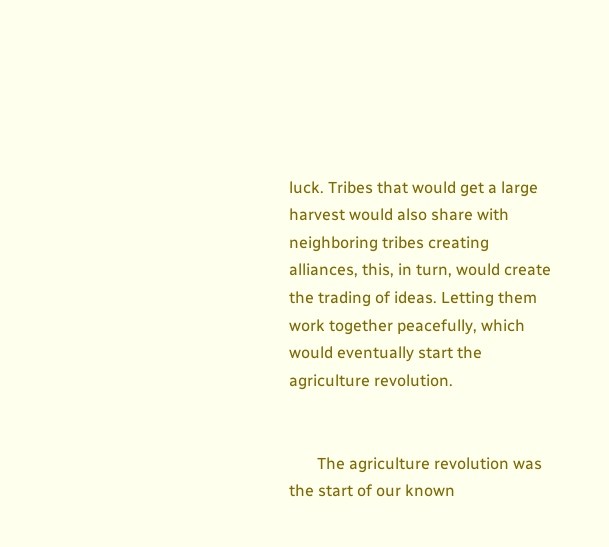luck. Tribes that would get a large harvest would also share with neighboring tribes creating alliances, this, in turn, would create the trading of ideas. Letting them work together peacefully, which would eventually start the agriculture revolution.


       The agriculture revolution was the start of our known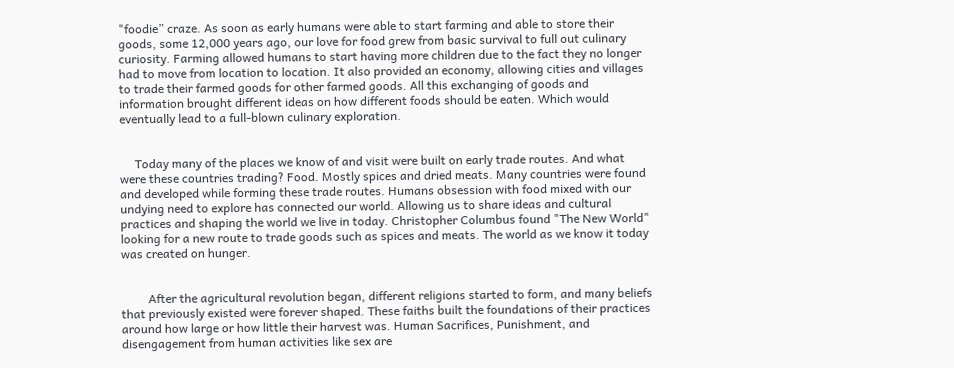"foodie” craze. As soon as early humans were able to start farming and able to store their goods, some 12,000 years ago, our love for food grew from basic survival to full out culinary curiosity. Farming allowed humans to start having more children due to the fact they no longer had to move from location to location. It also provided an economy, allowing cities and villages to trade their farmed goods for other farmed goods. All this exchanging of goods and information brought different ideas on how different foods should be eaten. Which would eventually lead to a full-blown culinary exploration.


     Today many of the places we know of and visit were built on early trade routes. And what were these countries trading? Food. Mostly spices and dried meats. Many countries were found and developed while forming these trade routes. Humans obsession with food mixed with our undying need to explore has connected our world. Allowing us to share ideas and cultural practices and shaping the world we live in today. Christopher Columbus found "The New World" looking for a new route to trade goods such as spices and meats. The world as we know it today was created on hunger.


         After the agricultural revolution began, different religions started to form, and many beliefs that previously existed were forever shaped. These faiths built the foundations of their practices around how large or how little their harvest was. Human Sacrifices, Punishment, and disengagement from human activities like sex are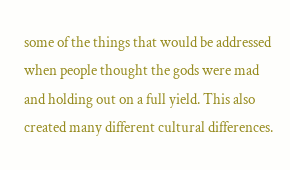some of the things that would be addressed when people thought the gods were mad and holding out on a full yield. This also created many different cultural differences.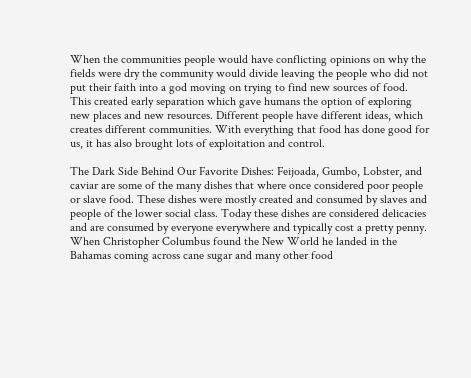When the communities people would have conflicting opinions on why the fields were dry the community would divide leaving the people who did not put their faith into a god moving on trying to find new sources of food. This created early separation which gave humans the option of exploring new places and new resources. Different people have different ideas, which creates different communities. With everything that food has done good for us, it has also brought lots of exploitation and control.

The Dark Side Behind Our Favorite Dishes: Feijoada, Gumbo, Lobster, and caviar are some of the many dishes that where once considered poor people or slave food. These dishes were mostly created and consumed by slaves and people of the lower social class. Today these dishes are considered delicacies and are consumed by everyone everywhere and typically cost a pretty penny. When Christopher Columbus found the New World he landed in the Bahamas coming across cane sugar and many other food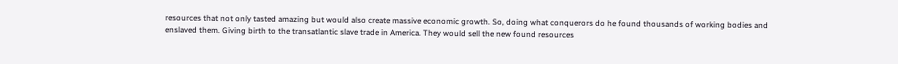resources that not only tasted amazing but would also create massive economic growth. So, doing what conquerors do he found thousands of working bodies and enslaved them. Giving birth to the transatlantic slave trade in America. They would sell the new found resources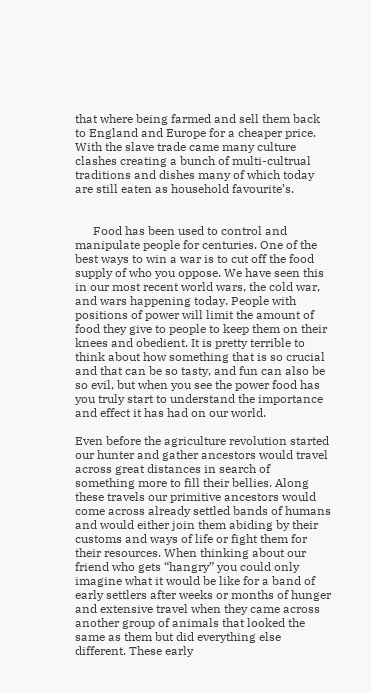that where being farmed and sell them back to England and Europe for a cheaper price. With the slave trade came many culture clashes creating a bunch of multi-cultrual traditions and dishes many of which today are still eaten as household favourite’s.


      Food has been used to control and manipulate people for centuries. One of the best ways to win a war is to cut off the food supply of who you oppose. We have seen this in our most recent world wars, the cold war, and wars happening today. People with positions of power will limit the amount of food they give to people to keep them on their knees and obedient. It is pretty terrible to think about how something that is so crucial and that can be so tasty, and fun can also be so evil, but when you see the power food has you truly start to understand the importance and effect it has had on our world.

Even before the agriculture revolution started our hunter and gather ancestors would travel across great distances in search of something more to fill their bellies. Along these travels our primitive ancestors would come across already settled bands of humans and would either join them abiding by their customs and ways of life or fight them for their resources. When thinking about our friend who gets “hangry” you could only imagine what it would be like for a band of early settlers after weeks or months of hunger and extensive travel when they came across another group of animals that looked the same as them but did everything else different. These early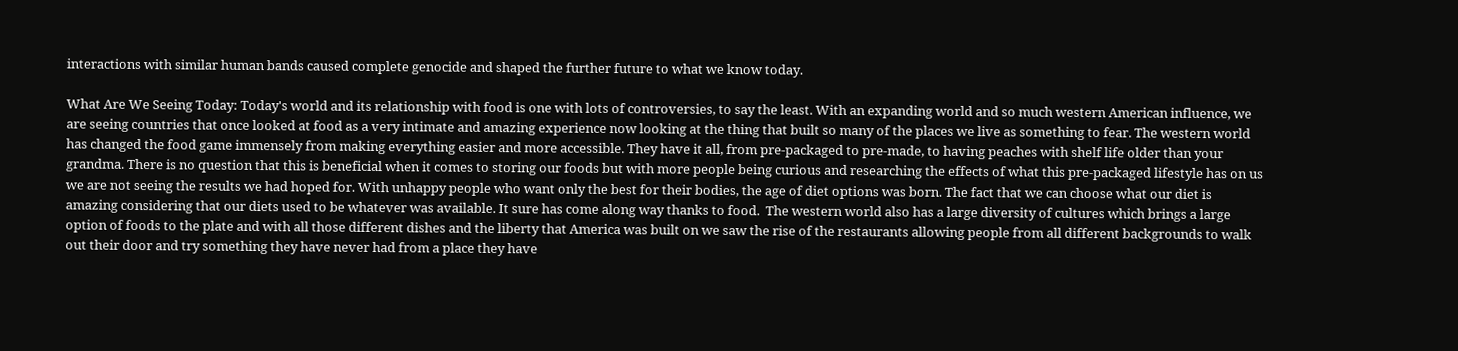interactions with similar human bands caused complete genocide and shaped the further future to what we know today.

What Are We Seeing Today: Today's world and its relationship with food is one with lots of controversies, to say the least. With an expanding world and so much western American influence, we are seeing countries that once looked at food as a very intimate and amazing experience now looking at the thing that built so many of the places we live as something to fear. The western world has changed the food game immensely from making everything easier and more accessible. They have it all, from pre-packaged to pre-made, to having peaches with shelf life older than your grandma. There is no question that this is beneficial when it comes to storing our foods but with more people being curious and researching the effects of what this pre-packaged lifestyle has on us we are not seeing the results we had hoped for. With unhappy people who want only the best for their bodies, the age of diet options was born. The fact that we can choose what our diet is amazing considering that our diets used to be whatever was available. It sure has come along way thanks to food.  The western world also has a large diversity of cultures which brings a large option of foods to the plate and with all those different dishes and the liberty that America was built on we saw the rise of the restaurants allowing people from all different backgrounds to walk out their door and try something they have never had from a place they have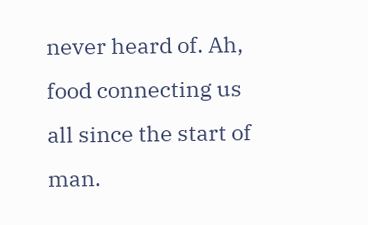never heard of. Ah, food connecting us all since the start of man.